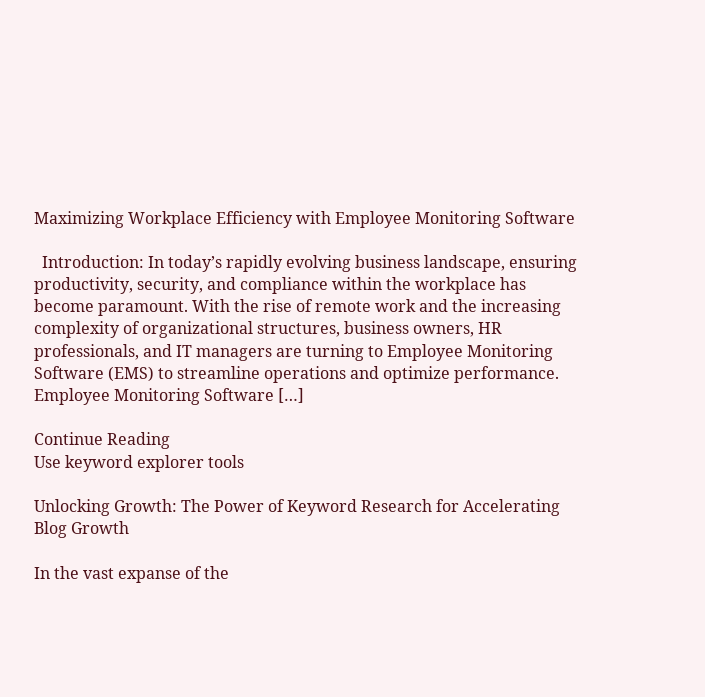Maximizing Workplace Efficiency with Employee Monitoring Software

  Introduction: In today’s rapidly evolving business landscape, ensuring productivity, security, and compliance within the workplace has become paramount. With the rise of remote work and the increasing complexity of organizational structures, business owners, HR professionals, and IT managers are turning to Employee Monitoring Software (EMS) to streamline operations and optimize performance. Employee Monitoring Software […]

Continue Reading
Use keyword explorer tools

Unlocking Growth: The Power of Keyword Research for Accelerating Blog Growth

In the vast expanse of the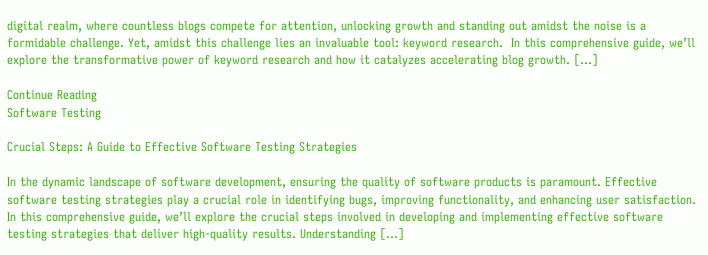digital realm, where countless blogs compete for attention, unlocking growth and standing out amidst the noise is a formidable challenge. Yet, amidst this challenge lies an invaluable tool: keyword research.  In this comprehensive guide, we’ll explore the transformative power of keyword research and how it catalyzes accelerating blog growth. […]

Continue Reading
Software Testing

Crucial Steps: A Guide to Effective Software Testing Strategies

In the dynamic landscape of software development, ensuring the quality of software products is paramount. Effective software testing strategies play a crucial role in identifying bugs, improving functionality, and enhancing user satisfaction.  In this comprehensive guide, we’ll explore the crucial steps involved in developing and implementing effective software testing strategies that deliver high-quality results. Understanding […]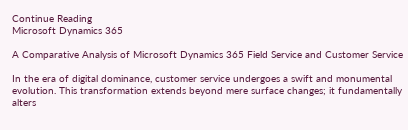Continue Reading
Microsoft Dynamics 365

A Comparative Analysis of Microsoft Dynamics 365 Field Service and Customer Service

In the era of digital dominance, customer service undergoes a swift and monumental evolution. This transformation extends beyond mere surface changes; it fundamentally alters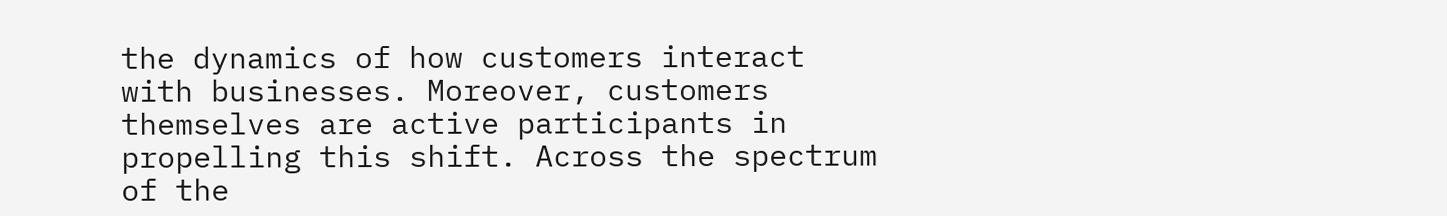the dynamics of how customers interact with businesses. Moreover, customers themselves are active participants in propelling this shift. Across the spectrum of the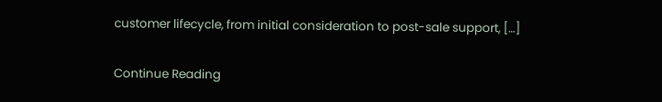customer lifecycle, from initial consideration to post-sale support, […]

Continue Reading